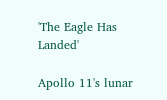'The Eagle Has Landed'

Apollo 11's lunar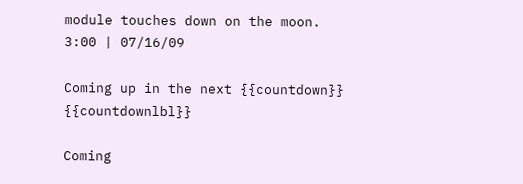module touches down on the moon.
3:00 | 07/16/09

Coming up in the next {{countdown}} {{countdownlbl}}

Coming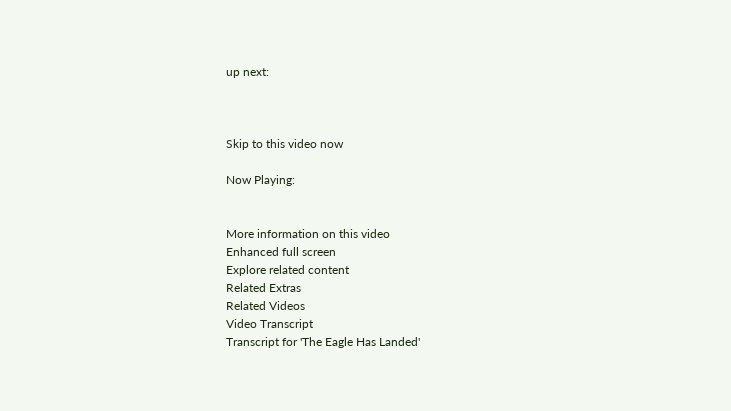up next:



Skip to this video now

Now Playing:


More information on this video
Enhanced full screen
Explore related content
Related Extras
Related Videos
Video Transcript
Transcript for 'The Eagle Has Landed'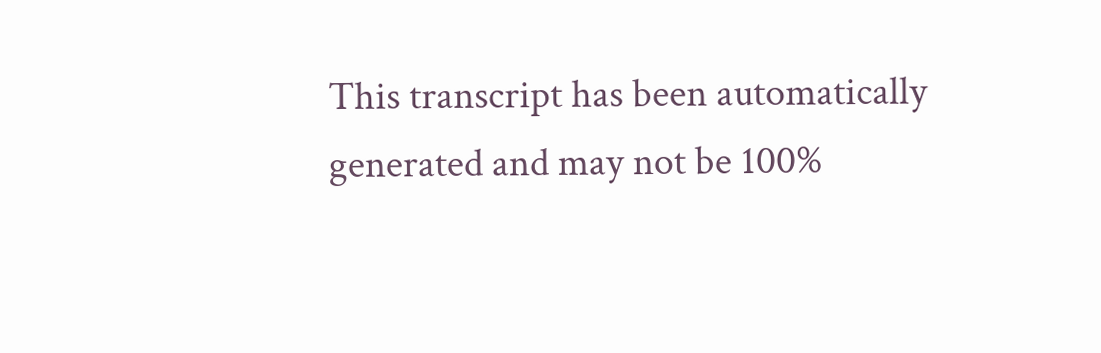This transcript has been automatically generated and may not be 100%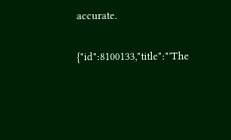accurate.

{"id":8100133,"title":"'The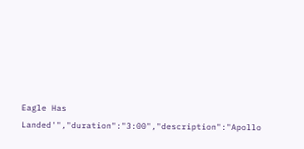Eagle Has Landed'","duration":"3:00","description":"Apollo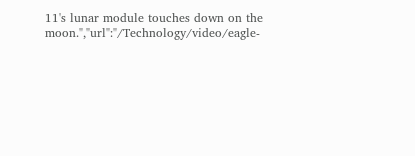11's lunar module touches down on the moon.","url":"/Technology/video/eagle-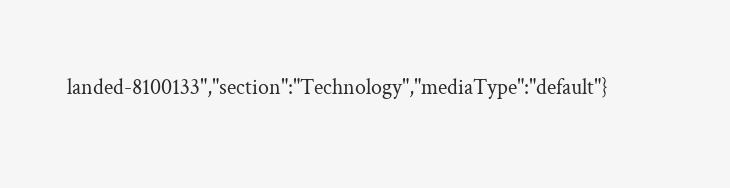landed-8100133","section":"Technology","mediaType":"default"}